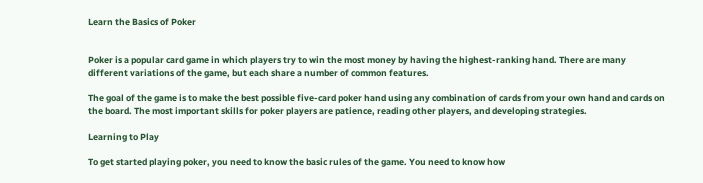Learn the Basics of Poker


Poker is a popular card game in which players try to win the most money by having the highest-ranking hand. There are many different variations of the game, but each share a number of common features.

The goal of the game is to make the best possible five-card poker hand using any combination of cards from your own hand and cards on the board. The most important skills for poker players are patience, reading other players, and developing strategies.

Learning to Play

To get started playing poker, you need to know the basic rules of the game. You need to know how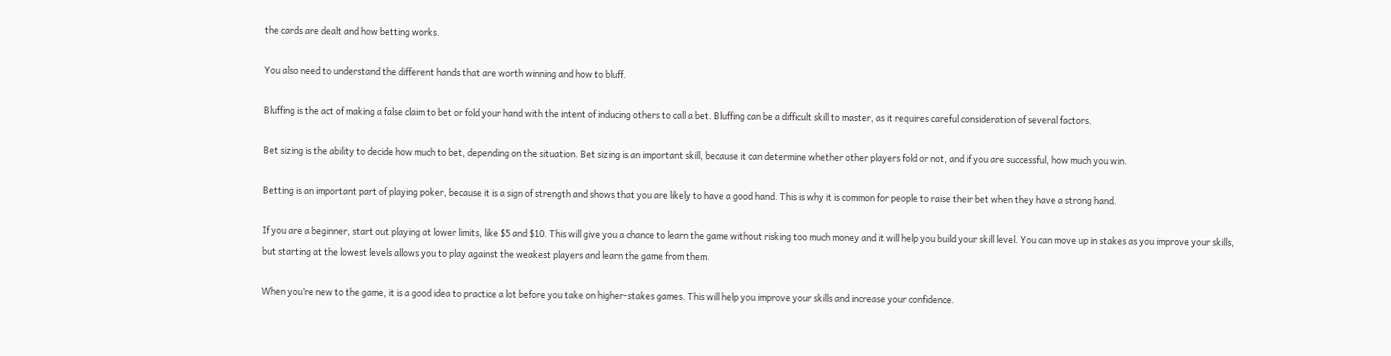the cards are dealt and how betting works.

You also need to understand the different hands that are worth winning and how to bluff.

Bluffing is the act of making a false claim to bet or fold your hand with the intent of inducing others to call a bet. Bluffing can be a difficult skill to master, as it requires careful consideration of several factors.

Bet sizing is the ability to decide how much to bet, depending on the situation. Bet sizing is an important skill, because it can determine whether other players fold or not, and if you are successful, how much you win.

Betting is an important part of playing poker, because it is a sign of strength and shows that you are likely to have a good hand. This is why it is common for people to raise their bet when they have a strong hand.

If you are a beginner, start out playing at lower limits, like $5 and $10. This will give you a chance to learn the game without risking too much money and it will help you build your skill level. You can move up in stakes as you improve your skills, but starting at the lowest levels allows you to play against the weakest players and learn the game from them.

When you’re new to the game, it is a good idea to practice a lot before you take on higher-stakes games. This will help you improve your skills and increase your confidence.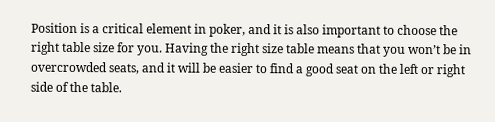Position is a critical element in poker, and it is also important to choose the right table size for you. Having the right size table means that you won’t be in overcrowded seats, and it will be easier to find a good seat on the left or right side of the table.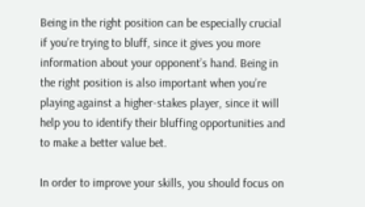Being in the right position can be especially crucial if you’re trying to bluff, since it gives you more information about your opponent’s hand. Being in the right position is also important when you’re playing against a higher-stakes player, since it will help you to identify their bluffing opportunities and to make a better value bet.

In order to improve your skills, you should focus on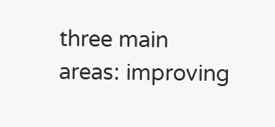three main areas: improving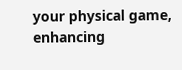your physical game, enhancing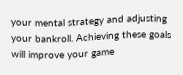your mental strategy and adjusting your bankroll. Achieving these goals will improve your game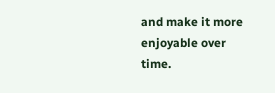and make it more enjoyable over time.